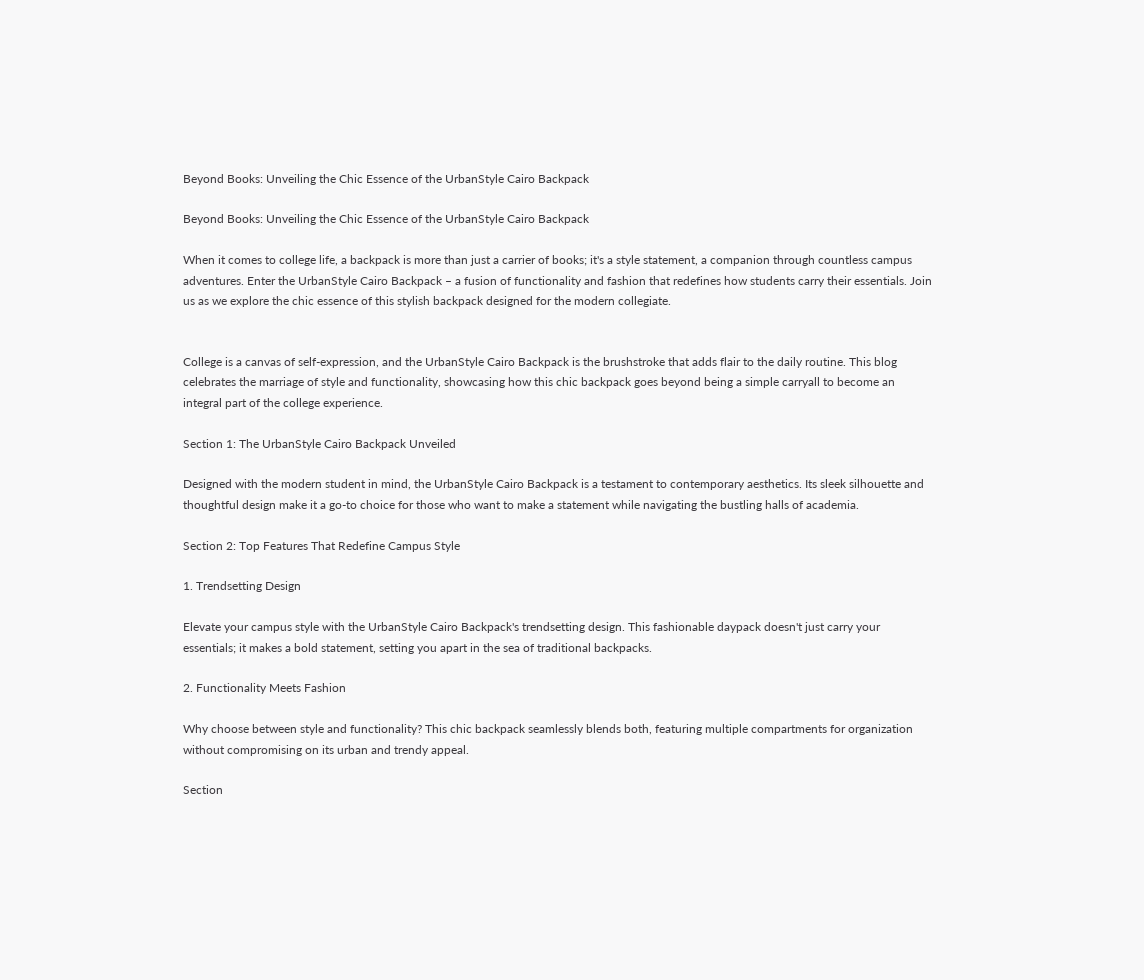Beyond Books: Unveiling the Chic Essence of the UrbanStyle Cairo Backpack

Beyond Books: Unveiling the Chic Essence of the UrbanStyle Cairo Backpack

When it comes to college life, a backpack is more than just a carrier of books; it's a style statement, a companion through countless campus adventures. Enter the UrbanStyle Cairo Backpack – a fusion of functionality and fashion that redefines how students carry their essentials. Join us as we explore the chic essence of this stylish backpack designed for the modern collegiate.


College is a canvas of self-expression, and the UrbanStyle Cairo Backpack is the brushstroke that adds flair to the daily routine. This blog celebrates the marriage of style and functionality, showcasing how this chic backpack goes beyond being a simple carryall to become an integral part of the college experience.

Section 1: The UrbanStyle Cairo Backpack Unveiled

Designed with the modern student in mind, the UrbanStyle Cairo Backpack is a testament to contemporary aesthetics. Its sleek silhouette and thoughtful design make it a go-to choice for those who want to make a statement while navigating the bustling halls of academia.

Section 2: Top Features That Redefine Campus Style

1. Trendsetting Design

Elevate your campus style with the UrbanStyle Cairo Backpack's trendsetting design. This fashionable daypack doesn't just carry your essentials; it makes a bold statement, setting you apart in the sea of traditional backpacks.

2. Functionality Meets Fashion

Why choose between style and functionality? This chic backpack seamlessly blends both, featuring multiple compartments for organization without compromising on its urban and trendy appeal.

Section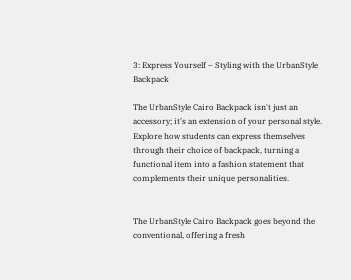3: Express Yourself – Styling with the UrbanStyle Backpack

The UrbanStyle Cairo Backpack isn't just an accessory; it's an extension of your personal style. Explore how students can express themselves through their choice of backpack, turning a functional item into a fashion statement that complements their unique personalities.


The UrbanStyle Cairo Backpack goes beyond the conventional, offering a fresh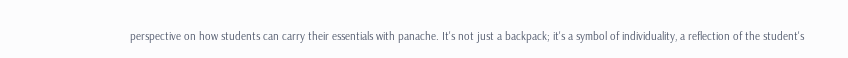perspective on how students can carry their essentials with panache. It's not just a backpack; it's a symbol of individuality, a reflection of the student's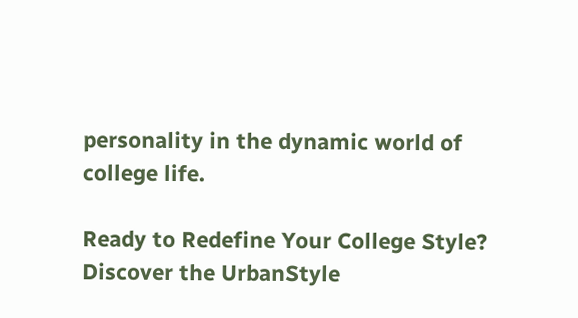personality in the dynamic world of college life.

Ready to Redefine Your College Style? Discover the UrbanStyle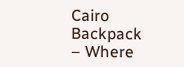Cairo Backpack – Where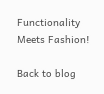Functionality Meets Fashion!

Back to blog